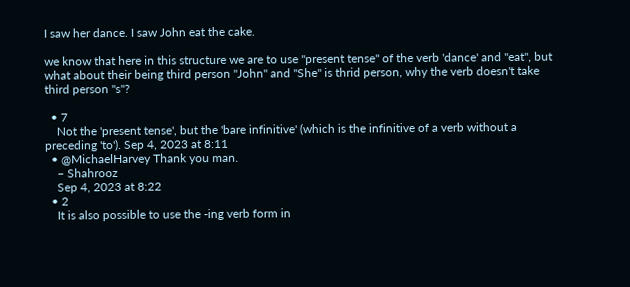I saw her dance. I saw John eat the cake.

we know that here in this structure we are to use "present tense" of the verb 'dance' and "eat", but what about their being third person "John" and "She" is thrid person, why the verb doesn't take third person "s"?

  • 7
    Not the 'present tense', but the 'bare infinitive' (which is the infinitive of a verb without a preceding 'to'). Sep 4, 2023 at 8:11
  • @MichaelHarvey Thank you man.
    – Shahrooz
    Sep 4, 2023 at 8:22
  • 2
    It is also possible to use the -ing verb form in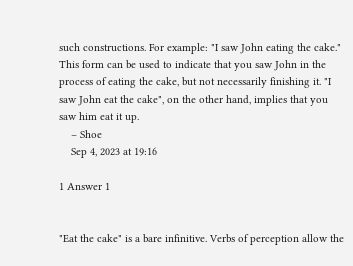such constructions. For example: "I saw John eating the cake." This form can be used to indicate that you saw John in the process of eating the cake, but not necessarily finishing it. "I saw John eat the cake", on the other hand, implies that you saw him eat it up.
    – Shoe
    Sep 4, 2023 at 19:16

1 Answer 1


"Eat the cake" is a bare infinitive. Verbs of perception allow the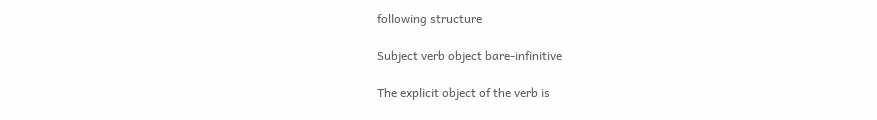following structure

Subject verb object bare-infinitive

The explicit object of the verb is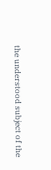the understood subject of the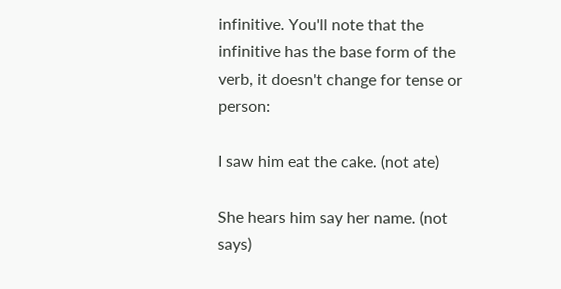infinitive. You'll note that the infinitive has the base form of the verb, it doesn't change for tense or person:

I saw him eat the cake. (not ate)

She hears him say her name. (not says)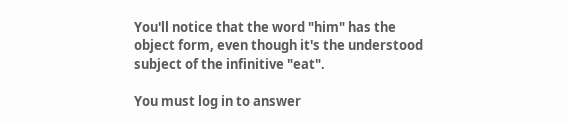You'll notice that the word "him" has the object form, even though it's the understood subject of the infinitive "eat".

You must log in to answer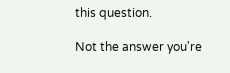this question.

Not the answer you're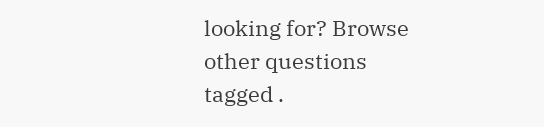looking for? Browse other questions tagged .